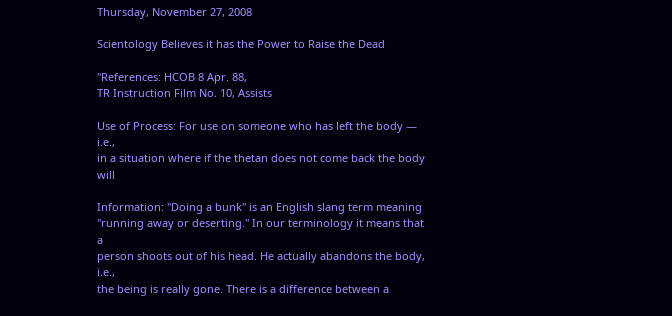Thursday, November 27, 2008

Scientology Believes it has the Power to Raise the Dead

"References: HCOB 8 Apr. 88,
TR Instruction Film No. 10, Assists

Use of Process: For use on someone who has left the body — i.e.,
in a situation where if the thetan does not come back the body will

Information: "Doing a bunk" is an English slang term meaning
"running away or deserting." In our terminology it means that a
person shoots out of his head. He actually abandons the body, i.e.,
the being is really gone. There is a difference between a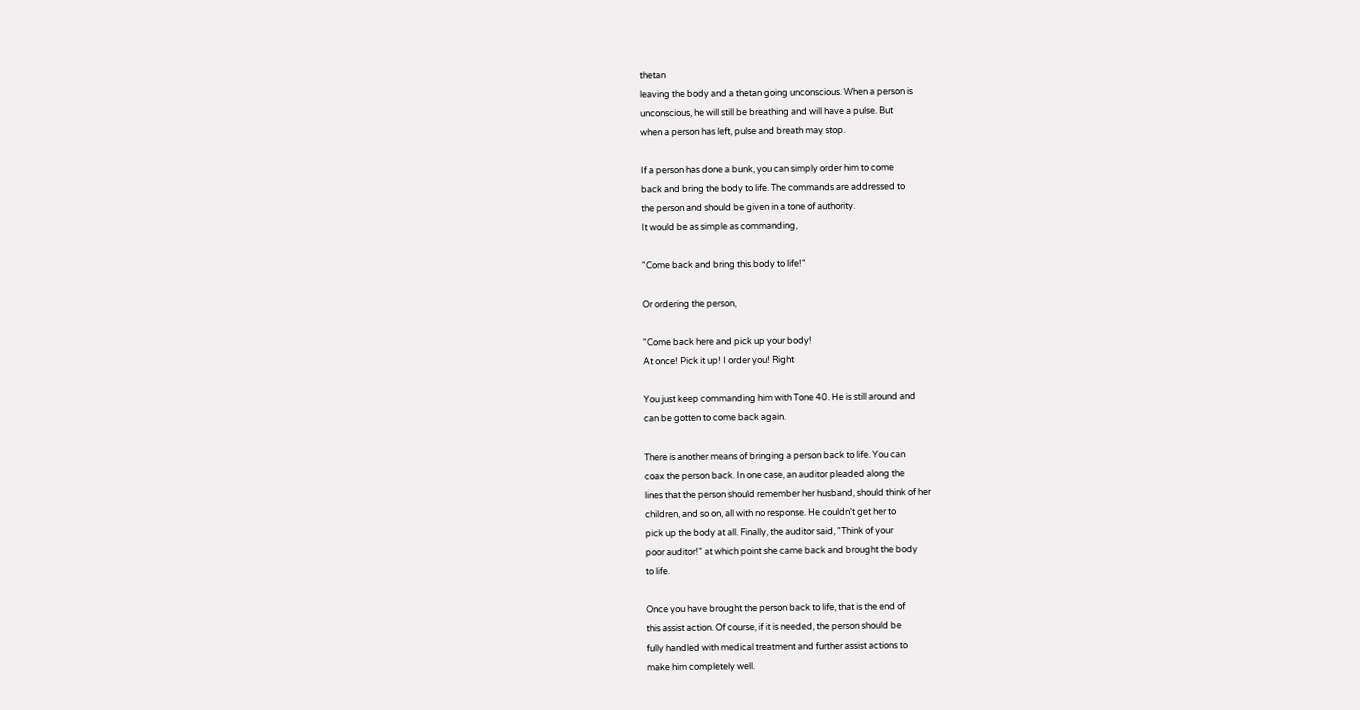thetan
leaving the body and a thetan going unconscious. When a person is
unconscious, he will still be breathing and will have a pulse. But
when a person has left, pulse and breath may stop.

If a person has done a bunk, you can simply order him to come
back and bring the body to life. The commands are addressed to
the person and should be given in a tone of authority.
It would be as simple as commanding,

"Come back and bring this body to life!"

Or ordering the person,

"Come back here and pick up your body!
At once! Pick it up! I order you! Right

You just keep commanding him with Tone 40. He is still around and
can be gotten to come back again.

There is another means of bringing a person back to life. You can
coax the person back. In one case, an auditor pleaded along the
lines that the person should remember her husband, should think of her
children, and so on, all with no response. He couldn't get her to
pick up the body at all. Finally, the auditor said, "Think of your
poor auditor!" at which point she came back and brought the body
to life.

Once you have brought the person back to life, that is the end of
this assist action. Of course, if it is needed, the person should be
fully handled with medical treatment and further assist actions to
make him completely well.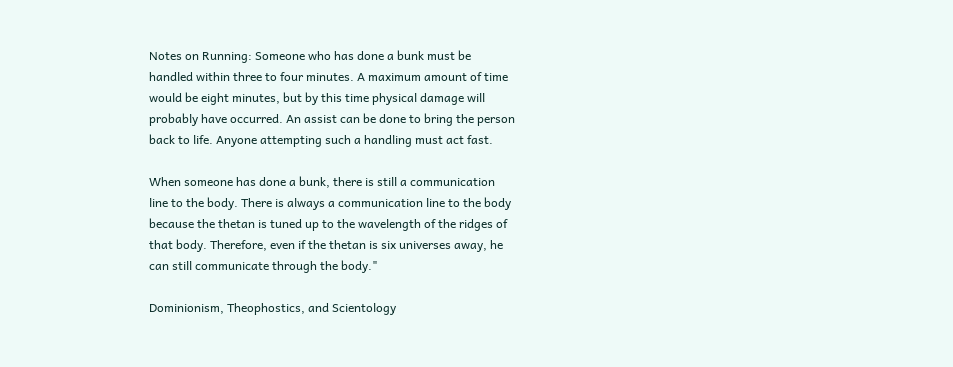Notes on Running: Someone who has done a bunk must be
handled within three to four minutes. A maximum amount of time
would be eight minutes, but by this time physical damage will
probably have occurred. An assist can be done to bring the person
back to life. Anyone attempting such a handling must act fast.

When someone has done a bunk, there is still a communication
line to the body. There is always a communication line to the body
because the thetan is tuned up to the wavelength of the ridges of
that body. Therefore, even if the thetan is six universes away, he
can still communicate through the body."

Dominionism, Theophostics, and Scientology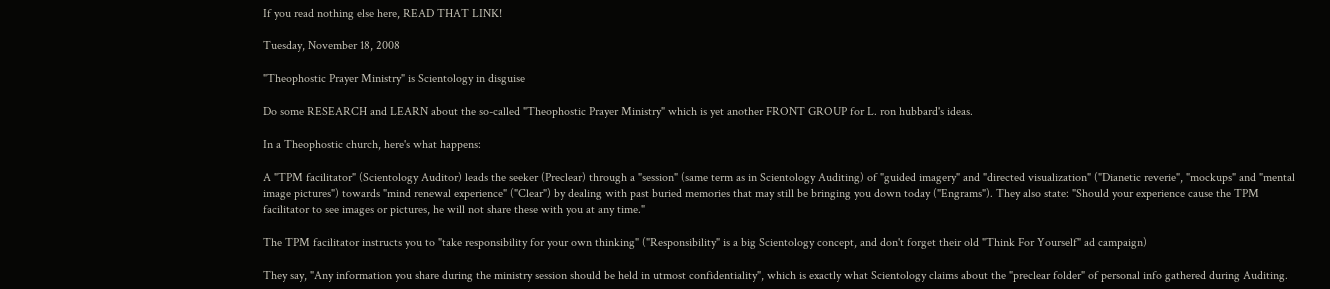If you read nothing else here, READ THAT LINK!

Tuesday, November 18, 2008

"Theophostic Prayer Ministry" is Scientology in disguise

Do some RESEARCH and LEARN about the so-called "Theophostic Prayer Ministry" which is yet another FRONT GROUP for L. ron hubbard's ideas.

In a Theophostic church, here's what happens:

A "TPM facilitator" (Scientology Auditor) leads the seeker (Preclear) through a "session" (same term as in Scientology Auditing) of "guided imagery" and "directed visualization" ("Dianetic reverie", "mockups" and "mental image pictures") towards "mind renewal experience" ("Clear") by dealing with past buried memories that may still be bringing you down today ("Engrams"). They also state: "Should your experience cause the TPM facilitator to see images or pictures, he will not share these with you at any time."

The TPM facilitator instructs you to "take responsibility for your own thinking" ("Responsibility" is a big Scientology concept, and don't forget their old "Think For Yourself" ad campaign)

They say, "Any information you share during the ministry session should be held in utmost confidentiality", which is exactly what Scientology claims about the "preclear folder" of personal info gathered during Auditing.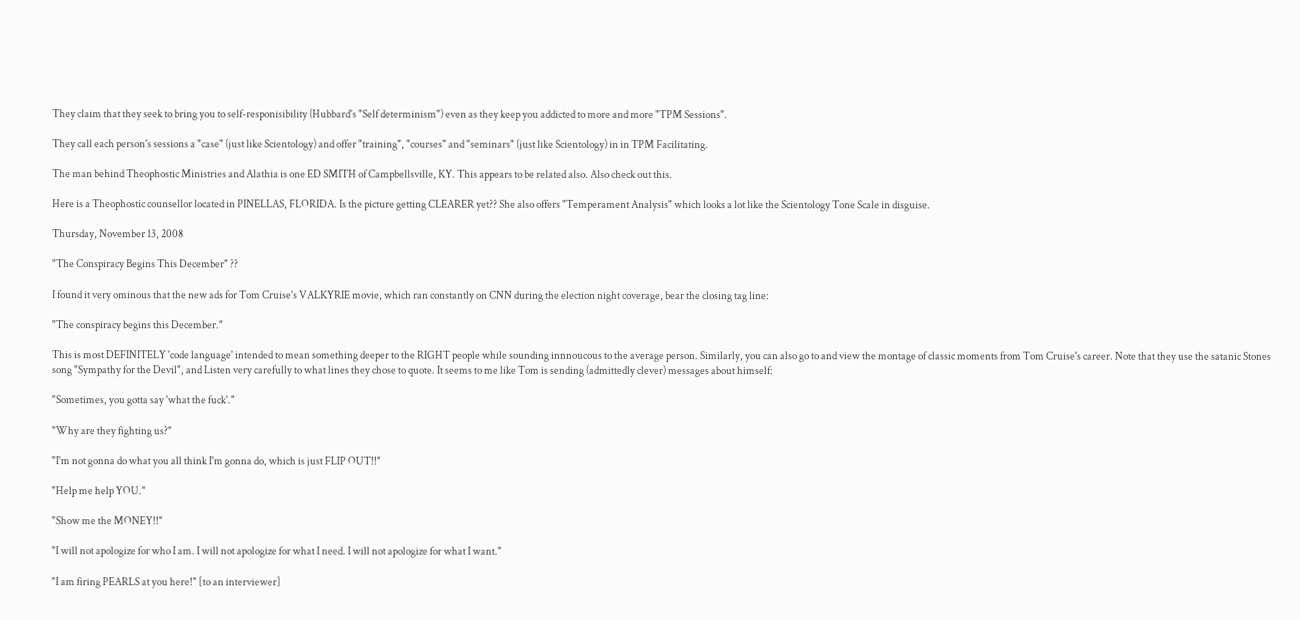They claim that they seek to bring you to self-responisibility (Hubbard's "Self determinism") even as they keep you addicted to more and more "TPM Sessions".

They call each person's sessions a "case" (just like Scientology) and offer "training", "courses" and "seminars" (just like Scientology) in in TPM Facilitating.

The man behind Theophostic Ministries and Alathia is one ED SMITH of Campbellsville, KY. This appears to be related also. Also check out this.

Here is a Theophostic counsellor located in PINELLAS, FLORIDA. Is the picture getting CLEARER yet?? She also offers "Temperament Analysis" which looks a lot like the Scientology Tone Scale in disguise.

Thursday, November 13, 2008

"The Conspiracy Begins This December" ??

I found it very ominous that the new ads for Tom Cruise's VALKYRIE movie, which ran constantly on CNN during the election night coverage, bear the closing tag line:

"The conspiracy begins this December."

This is most DEFINITELY 'code language' intended to mean something deeper to the RIGHT people while sounding innnoucous to the average person. Similarly, you can also go to and view the montage of classic moments from Tom Cruise's career. Note that they use the satanic Stones song "Sympathy for the Devil", and Listen very carefully to what lines they chose to quote. It seems to me like Tom is sending (admittedly clever) messages about himself:

"Sometimes, you gotta say 'what the fuck'."

"Why are they fighting us?"

"I'm not gonna do what you all think I'm gonna do, which is just FLIP OUT!!"

"Help me help YOU."

"Show me the MONEY!!"

"I will not apologize for who I am. I will not apologize for what I need. I will not apologize for what I want."

"I am firing PEARLS at you here!" [to an interviewer]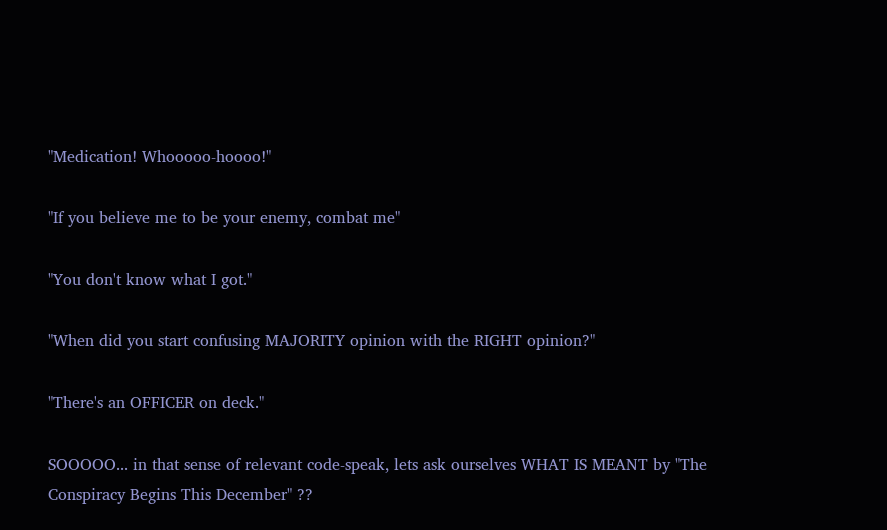"Medication! Whooooo-hoooo!"

"If you believe me to be your enemy, combat me"

"You don't know what I got."

"When did you start confusing MAJORITY opinion with the RIGHT opinion?"

"There's an OFFICER on deck."

SOOOOO... in that sense of relevant code-speak, lets ask ourselves WHAT IS MEANT by "The Conspiracy Begins This December" ??